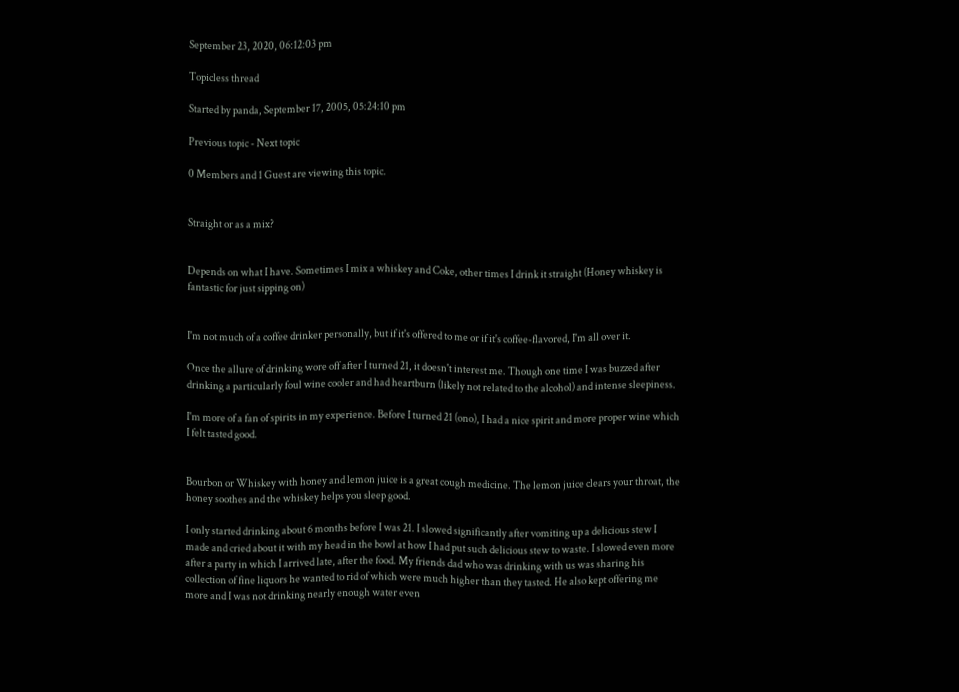September 23, 2020, 06:12:03 pm

Topicless thread

Started by panda, September 17, 2005, 05:24:10 pm

Previous topic - Next topic

0 Members and 1 Guest are viewing this topic.


Straight or as a mix?


Depends on what I have. Sometimes I mix a whiskey and Coke, other times I drink it straight (Honey whiskey is fantastic for just sipping on)


I'm not much of a coffee drinker personally, but if it's offered to me or if it's coffee-flavored, I'm all over it.

Once the allure of drinking wore off after I turned 21, it doesn't interest me. Though one time I was buzzed after drinking a particularly foul wine cooler and had heartburn (likely not related to the alcohol) and intense sleepiness.

I'm more of a fan of spirits in my experience. Before I turned 21 (ono), I had a nice spirit and more proper wine which I felt tasted good.


Bourbon or Whiskey with honey and lemon juice is a great cough medicine. The lemon juice clears your throat, the honey soothes and the whiskey helps you sleep good.

I only started drinking about 6 months before I was 21. I slowed significantly after vomiting up a delicious stew I made and cried about it with my head in the bowl at how I had put such delicious stew to waste. I slowed even more after a party in which I arrived late, after the food. My friends dad who was drinking with us was sharing his collection of fine liquors he wanted to rid of which were much higher than they tasted. He also kept offering me more and I was not drinking nearly enough water even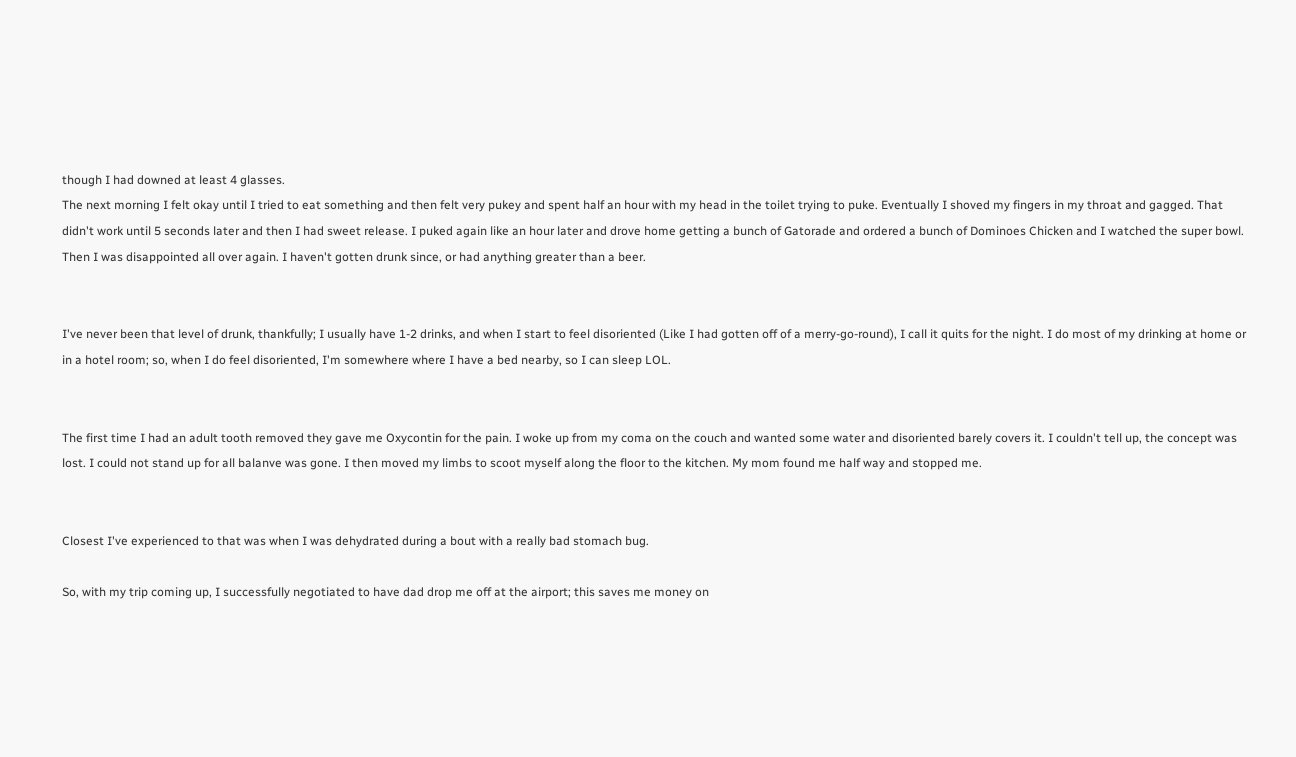though I had downed at least 4 glasses.
The next morning I felt okay until I tried to eat something and then felt very pukey and spent half an hour with my head in the toilet trying to puke. Eventually I shoved my fingers in my throat and gagged. That didn't work until 5 seconds later and then I had sweet release. I puked again like an hour later and drove home getting a bunch of Gatorade and ordered a bunch of Dominoes Chicken and I watched the super bowl. Then I was disappointed all over again. I haven't gotten drunk since, or had anything greater than a beer.


I've never been that level of drunk, thankfully; I usually have 1-2 drinks, and when I start to feel disoriented (Like I had gotten off of a merry-go-round), I call it quits for the night. I do most of my drinking at home or in a hotel room; so, when I do feel disoriented, I'm somewhere where I have a bed nearby, so I can sleep LOL.


The first time I had an adult tooth removed they gave me Oxycontin for the pain. I woke up from my coma on the couch and wanted some water and disoriented barely covers it. I couldn't tell up, the concept was lost. I could not stand up for all balanve was gone. I then moved my limbs to scoot myself along the floor to the kitchen. My mom found me half way and stopped me.


Closest I've experienced to that was when I was dehydrated during a bout with a really bad stomach bug.

So, with my trip coming up, I successfully negotiated to have dad drop me off at the airport; this saves me money on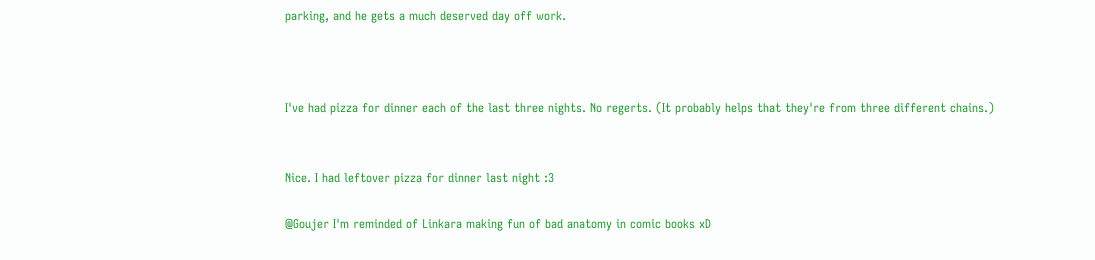parking, and he gets a much deserved day off work.



I've had pizza for dinner each of the last three nights. No regerts. (It probably helps that they're from three different chains.)


Nice. I had leftover pizza for dinner last night :3

@Goujer I'm reminded of Linkara making fun of bad anatomy in comic books xD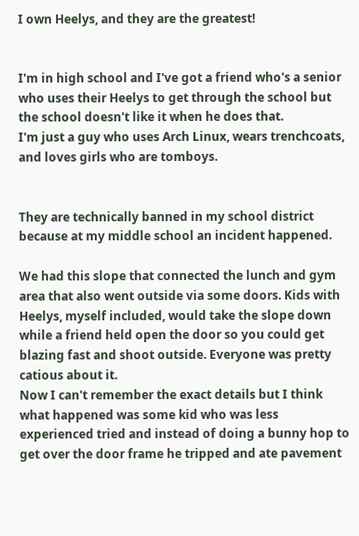I own Heelys, and they are the greatest!


I'm in high school and I've got a friend who's a senior who uses their Heelys to get through the school but the school doesn't like it when he does that.
I'm just a guy who uses Arch Linux, wears trenchcoats, and loves girls who are tomboys.


They are technically banned in my school district because at my middle school an incident happened.

We had this slope that connected the lunch and gym area that also went outside via some doors. Kids with Heelys, myself included, would take the slope down while a friend held open the door so you could get blazing fast and shoot outside. Everyone was pretty catious about it.
Now I can't remember the exact details but I think what happened was some kid who was less experienced tried and instead of doing a bunny hop to get over the door frame he tripped and ate pavement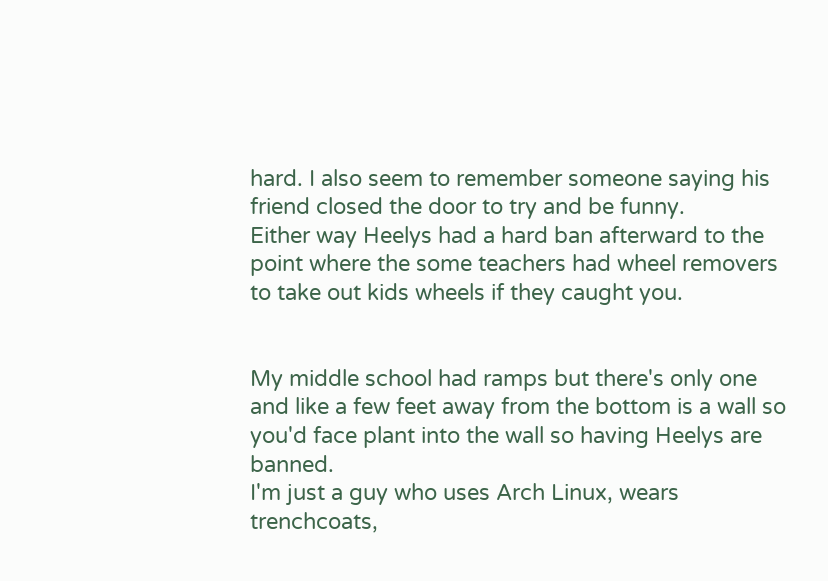hard. I also seem to remember someone saying his friend closed the door to try and be funny.
Either way Heelys had a hard ban afterward to the point where the some teachers had wheel removers to take out kids wheels if they caught you.


My middle school had ramps but there's only one and like a few feet away from the bottom is a wall so you'd face plant into the wall so having Heelys are banned.
I'm just a guy who uses Arch Linux, wears trenchcoats,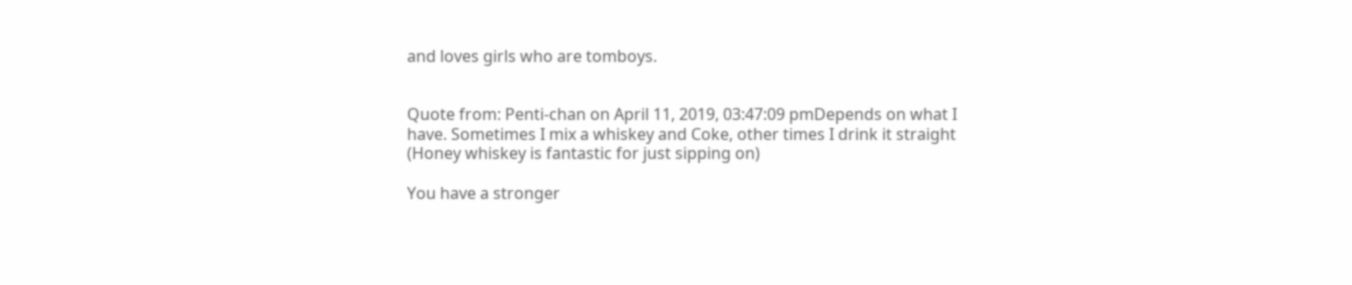and loves girls who are tomboys.


Quote from: Penti-chan on April 11, 2019, 03:47:09 pmDepends on what I have. Sometimes I mix a whiskey and Coke, other times I drink it straight (Honey whiskey is fantastic for just sipping on)

You have a stronger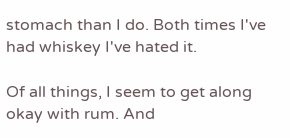stomach than I do. Both times I've had whiskey I've hated it.

Of all things, I seem to get along okay with rum. And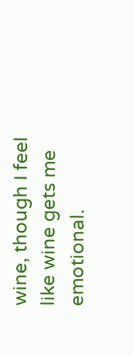wine, though I feel like wine gets me emotional.